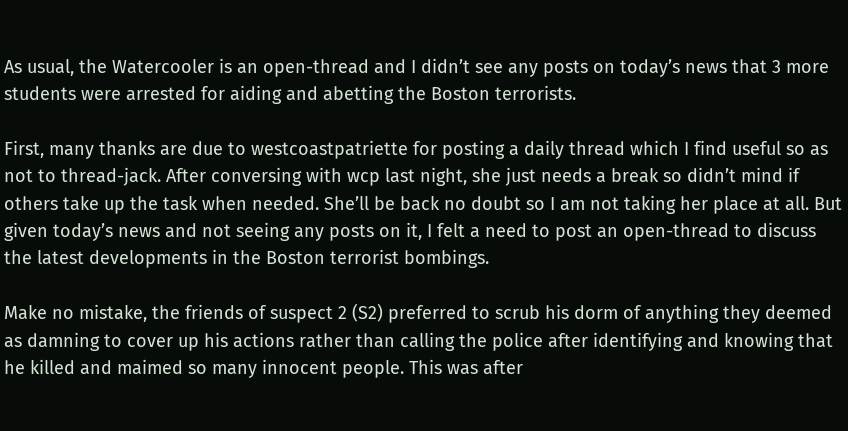As usual, the Watercooler is an open-thread and I didn’t see any posts on today’s news that 3 more students were arrested for aiding and abetting the Boston terrorists.

First, many thanks are due to westcoastpatriette for posting a daily thread which I find useful so as not to thread-jack. After conversing with wcp last night, she just needs a break so didn’t mind if others take up the task when needed. She’ll be back no doubt so I am not taking her place at all. But given today’s news and not seeing any posts on it, I felt a need to post an open-thread to discuss the latest developments in the Boston terrorist bombings.

Make no mistake, the friends of suspect 2 (S2) preferred to scrub his dorm of anything they deemed as damning to cover up his actions rather than calling the police after identifying and knowing that he killed and maimed so many innocent people. This was after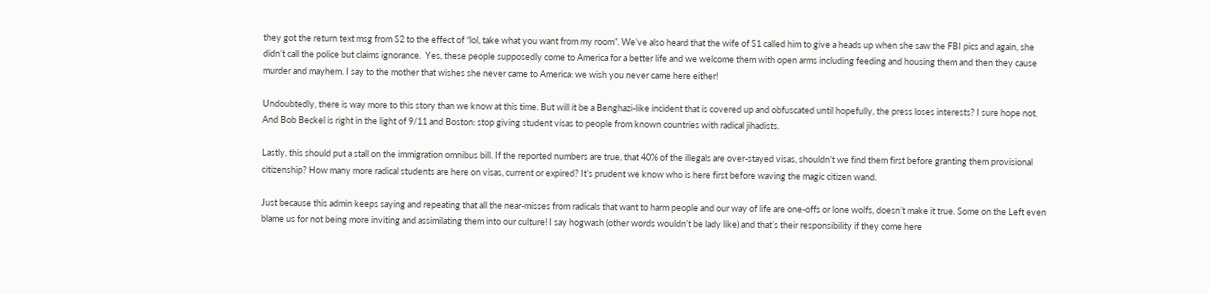they got the return text msg from S2 to the effect of “lol, take what you want from my room”. We’ve also heard that the wife of S1 called him to give a heads up when she saw the FBI pics and again, she didn’t call the police but claims ignorance.  Yes, these people supposedly come to America for a better life and we welcome them with open arms including feeding and housing them and then they cause murder and mayhem. I say to the mother that wishes she never came to America: we wish you never came here either!

Undoubtedly, there is way more to this story than we know at this time. But will it be a Benghazi-like incident that is covered up and obfuscated until hopefully, the press loses interests? I sure hope not. And Bob Beckel is right in the light of 9/11 and Boston: stop giving student visas to people from known countries with radical jihadists.

Lastly, this should put a stall on the immigration omnibus bill. If the reported numbers are true, that 40% of the illegals are over-stayed visas, shouldn’t we find them first before granting them provisional citizenship? How many more radical students are here on visas, current or expired? It’s prudent we know who is here first before waving the magic citizen wand.

Just because this admin keeps saying and repeating that all the near-misses from radicals that want to harm people and our way of life are one-offs or lone wolfs, doesn’t make it true. Some on the Left even blame us for not being more inviting and assimilating them into our culture! I say hogwash (other words wouldn’t be lady like) and that’s their responsibility if they come here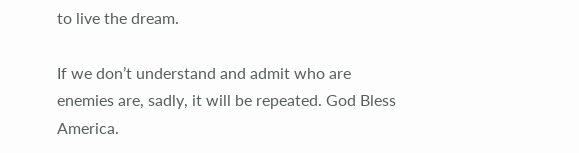to live the dream.

If we don’t understand and admit who are enemies are, sadly, it will be repeated. God Bless America.